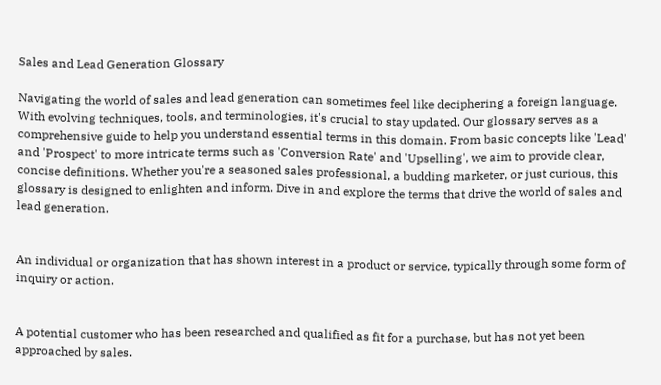Sales and Lead Generation Glossary

Navigating the world of sales and lead generation can sometimes feel like deciphering a foreign language. With evolving techniques, tools, and terminologies, it's crucial to stay updated. Our glossary serves as a comprehensive guide to help you understand essential terms in this domain. From basic concepts like 'Lead' and 'Prospect' to more intricate terms such as 'Conversion Rate' and 'Upselling', we aim to provide clear, concise definitions. Whether you're a seasoned sales professional, a budding marketer, or just curious, this glossary is designed to enlighten and inform. Dive in and explore the terms that drive the world of sales and lead generation.


An individual or organization that has shown interest in a product or service, typically through some form of inquiry or action.


A potential customer who has been researched and qualified as fit for a purchase, but has not yet been approached by sales.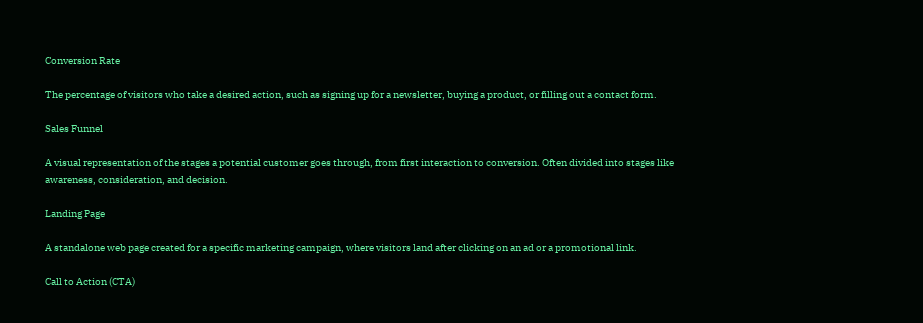Conversion Rate

The percentage of visitors who take a desired action, such as signing up for a newsletter, buying a product, or filling out a contact form.

Sales Funnel

A visual representation of the stages a potential customer goes through, from first interaction to conversion. Often divided into stages like awareness, consideration, and decision.

Landing Page

A standalone web page created for a specific marketing campaign, where visitors land after clicking on an ad or a promotional link.

Call to Action (CTA)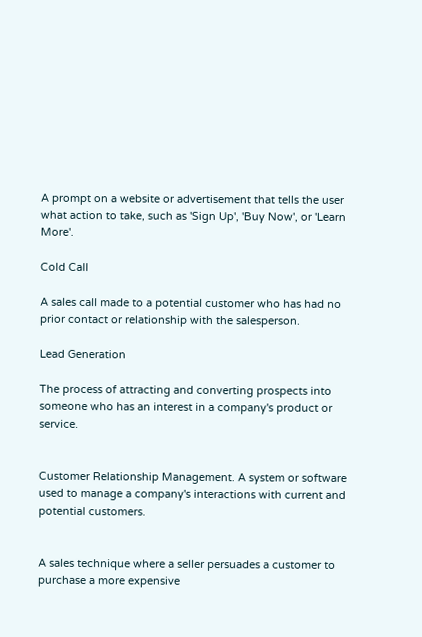A prompt on a website or advertisement that tells the user what action to take, such as 'Sign Up', 'Buy Now', or 'Learn More'.

Cold Call

A sales call made to a potential customer who has had no prior contact or relationship with the salesperson.

Lead Generation

The process of attracting and converting prospects into someone who has an interest in a company's product or service.


Customer Relationship Management. A system or software used to manage a company's interactions with current and potential customers.


A sales technique where a seller persuades a customer to purchase a more expensive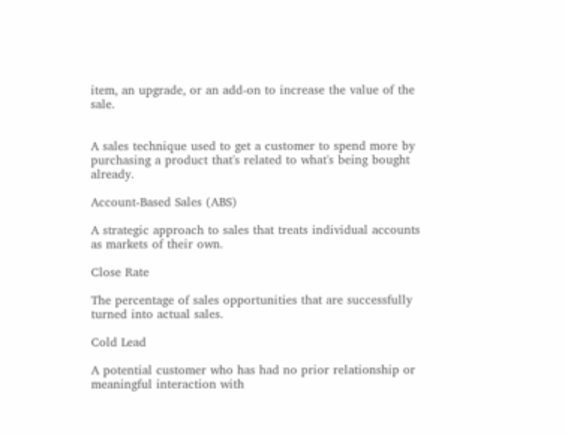item, an upgrade, or an add-on to increase the value of the sale.


A sales technique used to get a customer to spend more by purchasing a product that's related to what's being bought already.

Account-Based Sales (ABS)

A strategic approach to sales that treats individual accounts as markets of their own.

Close Rate

The percentage of sales opportunities that are successfully turned into actual sales.

Cold Lead

A potential customer who has had no prior relationship or meaningful interaction with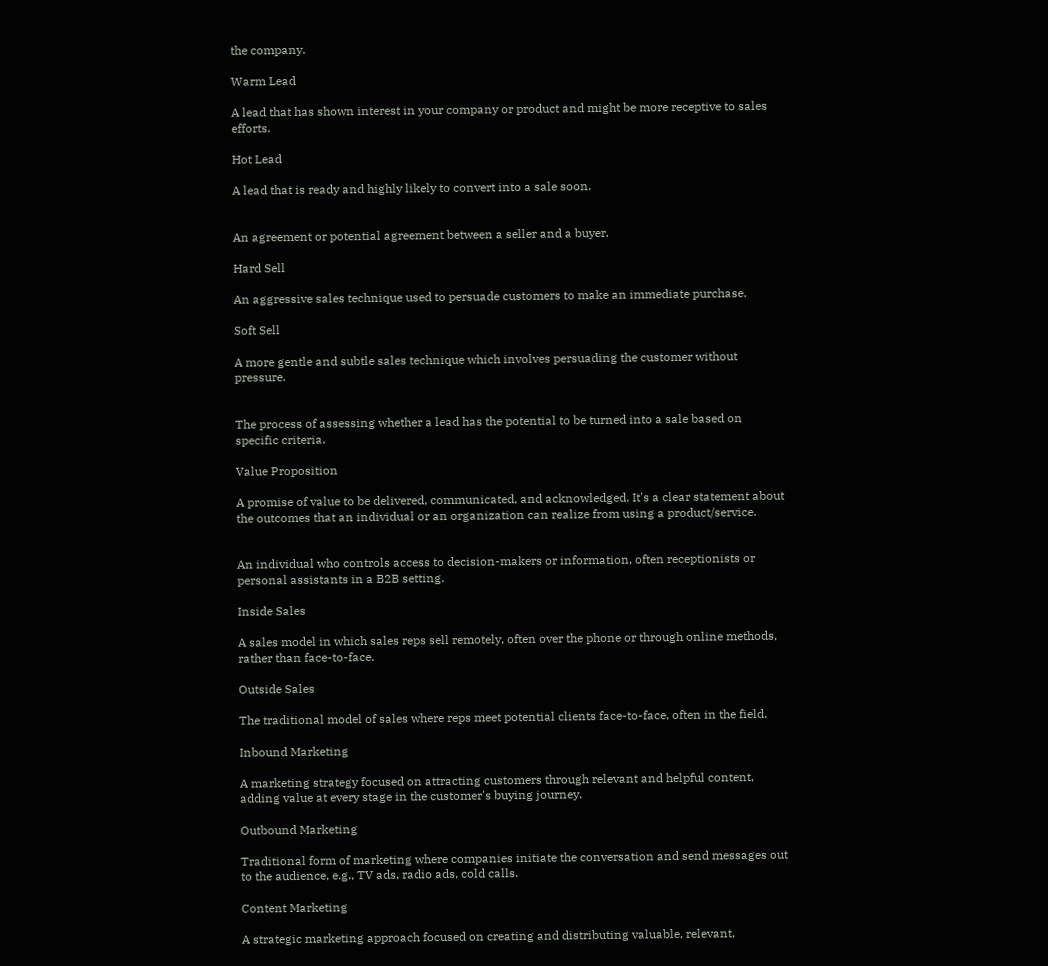the company.

Warm Lead

A lead that has shown interest in your company or product and might be more receptive to sales efforts.

Hot Lead

A lead that is ready and highly likely to convert into a sale soon.


An agreement or potential agreement between a seller and a buyer.

Hard Sell

An aggressive sales technique used to persuade customers to make an immediate purchase.

Soft Sell

A more gentle and subtle sales technique which involves persuading the customer without pressure.


The process of assessing whether a lead has the potential to be turned into a sale based on specific criteria.

Value Proposition

A promise of value to be delivered, communicated, and acknowledged. It's a clear statement about the outcomes that an individual or an organization can realize from using a product/service.


An individual who controls access to decision-makers or information, often receptionists or personal assistants in a B2B setting.

Inside Sales

A sales model in which sales reps sell remotely, often over the phone or through online methods, rather than face-to-face.

Outside Sales

The traditional model of sales where reps meet potential clients face-to-face, often in the field.

Inbound Marketing

A marketing strategy focused on attracting customers through relevant and helpful content, adding value at every stage in the customer's buying journey.

Outbound Marketing

Traditional form of marketing where companies initiate the conversation and send messages out to the audience, e.g., TV ads, radio ads, cold calls.

Content Marketing

A strategic marketing approach focused on creating and distributing valuable, relevant,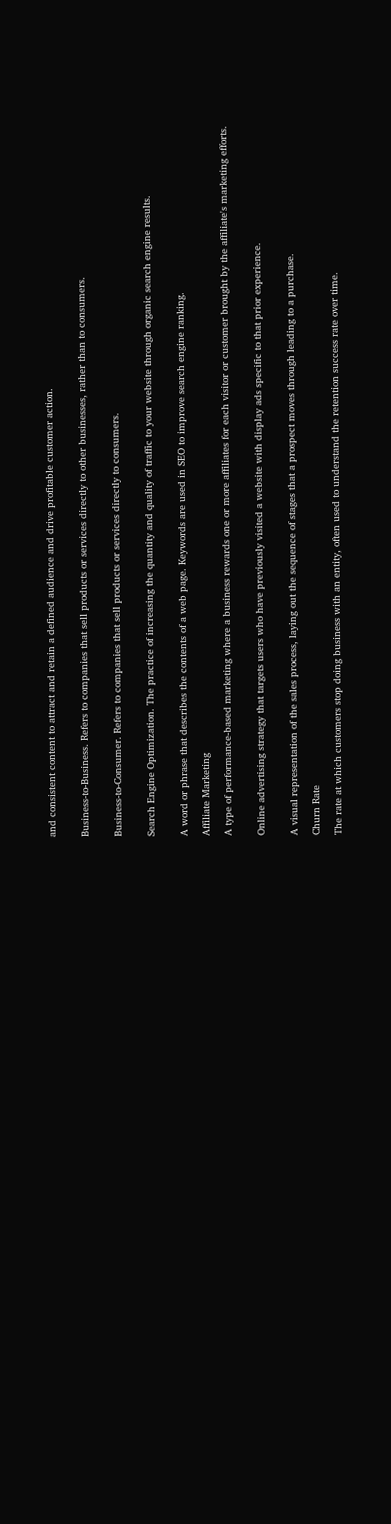and consistent content to attract and retain a defined audience and drive profitable customer action.


Business-to-Business. Refers to companies that sell products or services directly to other businesses, rather than to consumers.


Business-to-Consumer. Refers to companies that sell products or services directly to consumers.


Search Engine Optimization. The practice of increasing the quantity and quality of traffic to your website through organic search engine results.


A word or phrase that describes the contents of a web page. Keywords are used in SEO to improve search engine ranking.

Affiliate Marketing

A type of performance-based marketing where a business rewards one or more affiliates for each visitor or customer brought by the affiliate's marketing efforts.


Online advertising strategy that targets users who have previously visited a website with display ads specific to that prior experience.


A visual representation of the sales process, laying out the sequence of stages that a prospect moves through leading to a purchase.

Churn Rate

The rate at which customers stop doing business with an entity, often used to understand the retention success rate over time.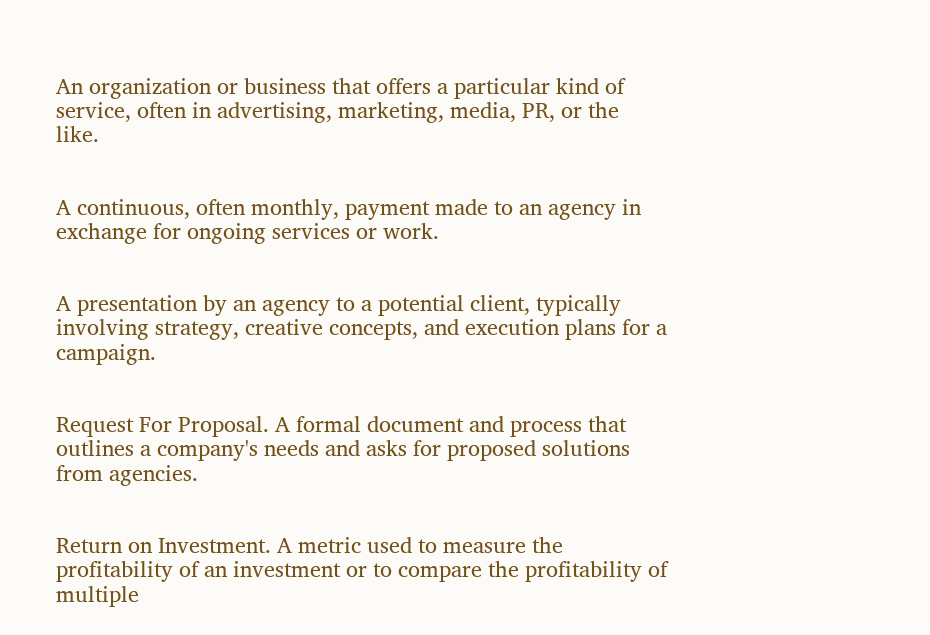An organization or business that offers a particular kind of service, often in advertising, marketing, media, PR, or the like.


A continuous, often monthly, payment made to an agency in exchange for ongoing services or work.


A presentation by an agency to a potential client, typically involving strategy, creative concepts, and execution plans for a campaign.


Request For Proposal. A formal document and process that outlines a company's needs and asks for proposed solutions from agencies.


Return on Investment. A metric used to measure the profitability of an investment or to compare the profitability of multiple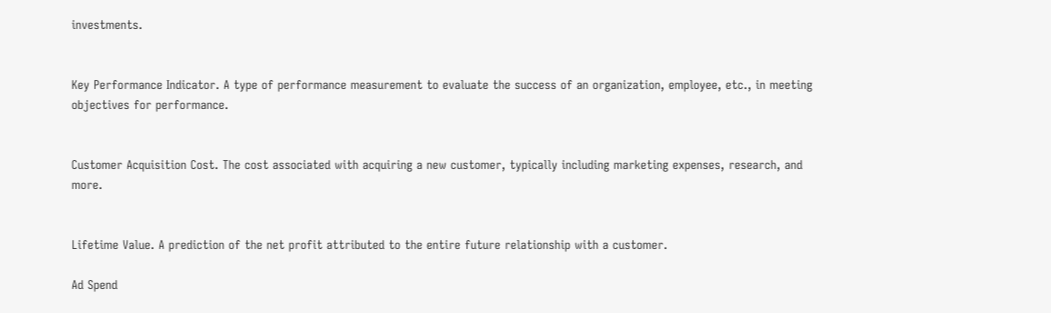investments.


Key Performance Indicator. A type of performance measurement to evaluate the success of an organization, employee, etc., in meeting objectives for performance.


Customer Acquisition Cost. The cost associated with acquiring a new customer, typically including marketing expenses, research, and more.


Lifetime Value. A prediction of the net profit attributed to the entire future relationship with a customer.

Ad Spend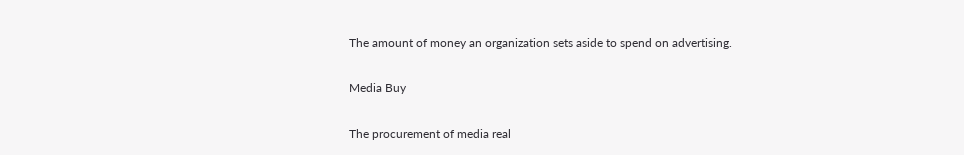The amount of money an organization sets aside to spend on advertising.

Media Buy

The procurement of media real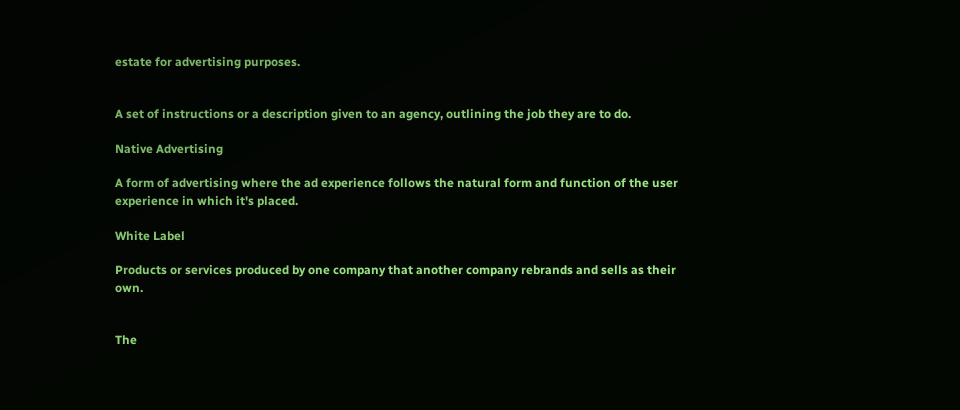estate for advertising purposes.


A set of instructions or a description given to an agency, outlining the job they are to do.

Native Advertising

A form of advertising where the ad experience follows the natural form and function of the user experience in which it's placed.

White Label

Products or services produced by one company that another company rebrands and sells as their own.


The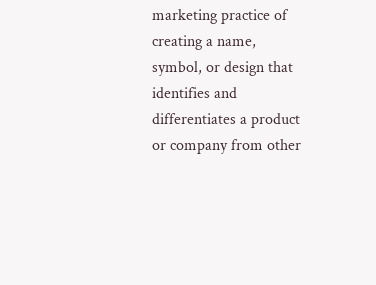marketing practice of creating a name, symbol, or design that identifies and differentiates a product or company from other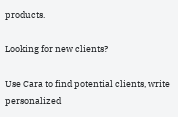products.

Looking for new clients?

Use Cara to find potential clients, write personalized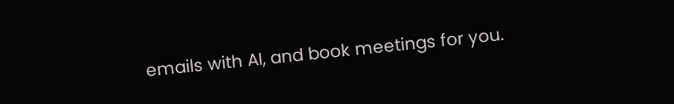emails with AI, and book meetings for you.